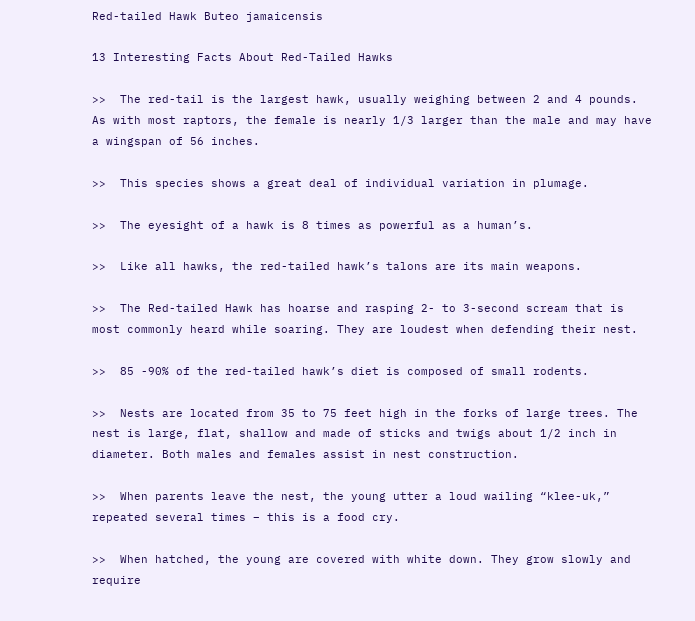Red-tailed Hawk Buteo jamaicensis

13 Interesting Facts About Red-Tailed Hawks

>>  The red-tail is the largest hawk, usually weighing between 2 and 4 pounds. As with most raptors, the female is nearly 1/3 larger than the male and may have a wingspan of 56 inches.

>>  This species shows a great deal of individual variation in plumage.

>>  The eyesight of a hawk is 8 times as powerful as a human’s.

>>  Like all hawks, the red-tailed hawk’s talons are its main weapons.

>>  The Red-tailed Hawk has hoarse and rasping 2- to 3-second scream that is most commonly heard while soaring. They are loudest when defending their nest.

>>  85 -90% of the red-tailed hawk’s diet is composed of small rodents.

>>  Nests are located from 35 to 75 feet high in the forks of large trees. The nest is large, flat, shallow and made of sticks and twigs about 1/2 inch in diameter. Both males and females assist in nest construction.

>>  When parents leave the nest, the young utter a loud wailing “klee-uk,” repeated several times – this is a food cry.

>>  When hatched, the young are covered with white down. They grow slowly and require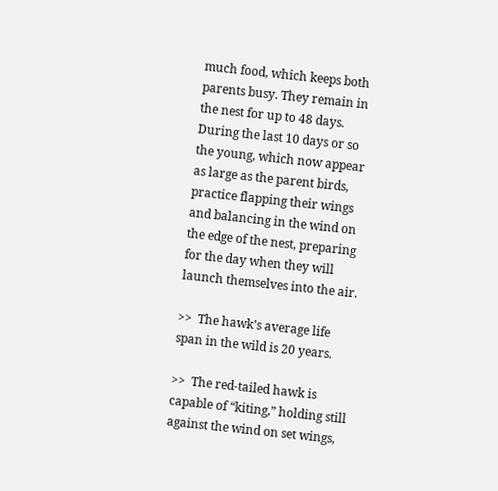much food, which keeps both parents busy. They remain in the nest for up to 48 days. During the last 10 days or so the young, which now appear as large as the parent birds, practice flapping their wings and balancing in the wind on the edge of the nest, preparing for the day when they will launch themselves into the air.

>>  The hawk’s average life span in the wild is 20 years.

>>  The red-tailed hawk is capable of “kiting,” holding still against the wind on set wings,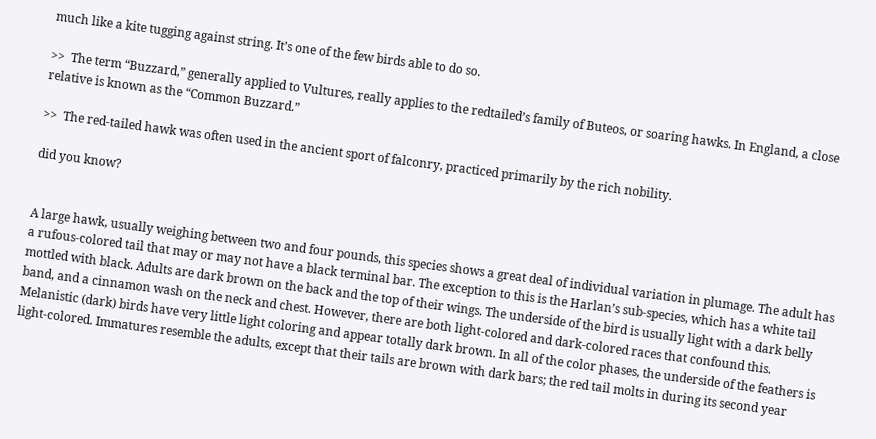much like a kite tugging against string. It’s one of the few birds able to do so.

>>  The term “Buzzard,” generally applied to Vultures, really applies to the redtailed’s family of Buteos, or soaring hawks. In England, a close relative is known as the “Common Buzzard.”

>>  The red-tailed hawk was often used in the ancient sport of falconry, practiced primarily by the rich nobility.

did you know?


A large hawk, usually weighing between two and four pounds, this species shows a great deal of individual variation in plumage. The adult has a rufous-colored tail that may or may not have a black terminal bar. The exception to this is the Harlan’s sub-species, which has a white tail mottled with black. Adults are dark brown on the back and the top of their wings. The underside of the bird is usually light with a dark belly band, and a cinnamon wash on the neck and chest. However, there are both light-colored and dark-colored races that confound this. Melanistic (dark) birds have very little light coloring and appear totally dark brown. In all of the color phases, the underside of the feathers is light-colored. Immatures resemble the adults, except that their tails are brown with dark bars; the red tail molts in during its second year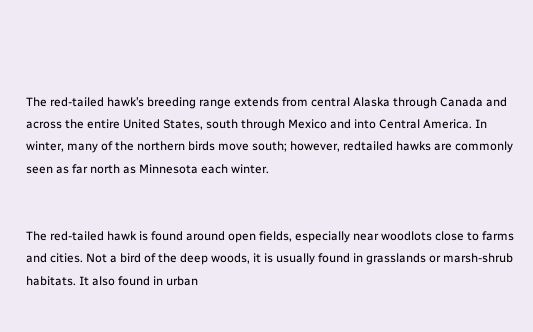The red-tailed hawk’s breeding range extends from central Alaska through Canada and across the entire United States, south through Mexico and into Central America. In winter, many of the northern birds move south; however, redtailed hawks are commonly seen as far north as Minnesota each winter.


The red-tailed hawk is found around open fields, especially near woodlots close to farms and cities. Not a bird of the deep woods, it is usually found in grasslands or marsh-shrub habitats. It also found in urban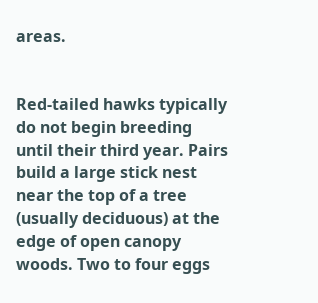areas.


Red-tailed hawks typically do not begin breeding until their third year. Pairs build a large stick nest near the top of a tree (usually deciduous) at the edge of open canopy woods. Two to four eggs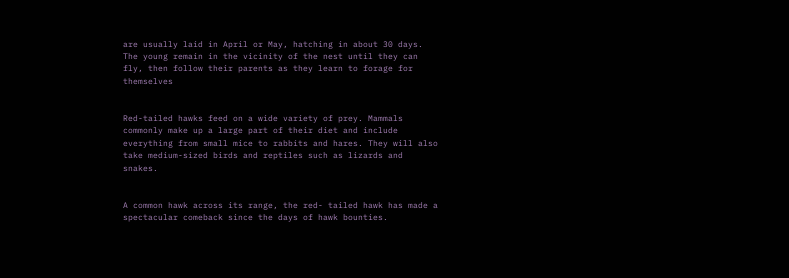are usually laid in April or May, hatching in about 30 days. The young remain in the vicinity of the nest until they can fly, then follow their parents as they learn to forage for themselves


Red-tailed hawks feed on a wide variety of prey. Mammals commonly make up a large part of their diet and include everything from small mice to rabbits and hares. They will also take medium-sized birds and reptiles such as lizards and snakes.


A common hawk across its range, the red- tailed hawk has made a spectacular comeback since the days of hawk bounties.